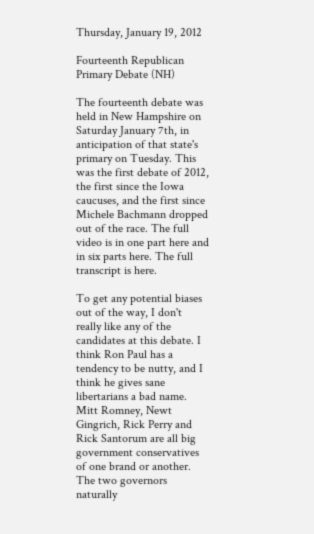Thursday, January 19, 2012

Fourteenth Republican Primary Debate (NH)

The fourteenth debate was held in New Hampshire on Saturday January 7th, in anticipation of that state's primary on Tuesday. This was the first debate of 2012, the first since the Iowa caucuses, and the first since Michele Bachmann dropped out of the race. The full video is in one part here and in six parts here. The full transcript is here.

To get any potential biases out of the way, I don't really like any of the candidates at this debate. I think Ron Paul has a tendency to be nutty, and I think he gives sane libertarians a bad name. Mitt Romney, Newt Gingrich, Rick Perry and Rick Santorum are all big government conservatives of one brand or another. The two governors naturally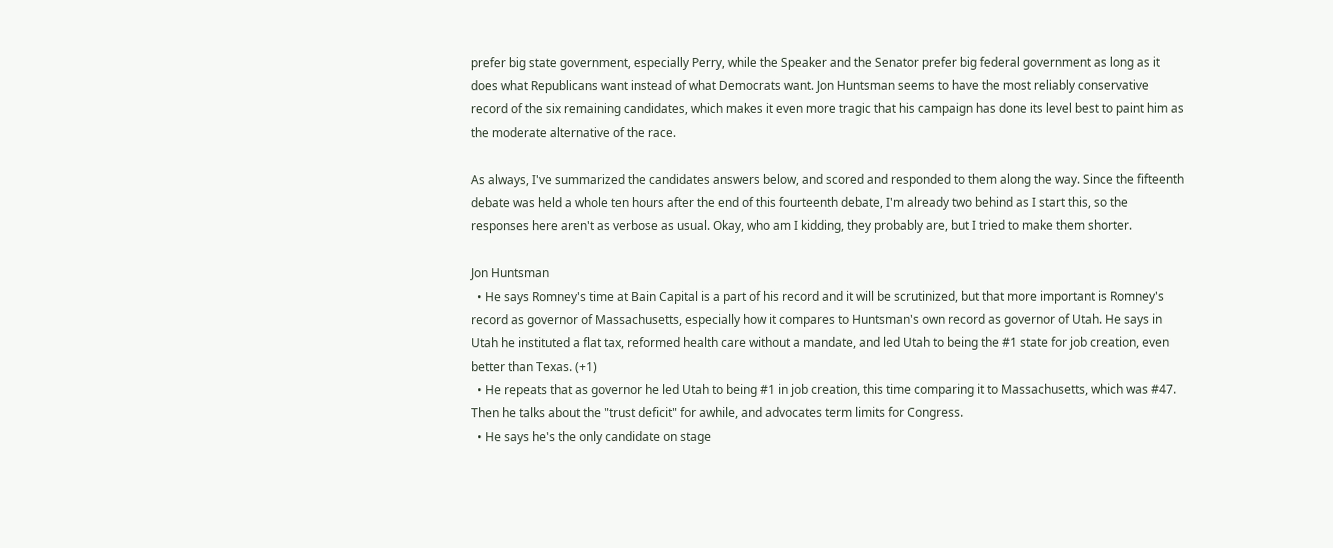prefer big state government, especially Perry, while the Speaker and the Senator prefer big federal government as long as it does what Republicans want instead of what Democrats want. Jon Huntsman seems to have the most reliably conservative record of the six remaining candidates, which makes it even more tragic that his campaign has done its level best to paint him as the moderate alternative of the race.

As always, I've summarized the candidates answers below, and scored and responded to them along the way. Since the fifteenth debate was held a whole ten hours after the end of this fourteenth debate, I'm already two behind as I start this, so the responses here aren't as verbose as usual. Okay, who am I kidding, they probably are, but I tried to make them shorter.

Jon Huntsman
  • He says Romney's time at Bain Capital is a part of his record and it will be scrutinized, but that more important is Romney's record as governor of Massachusetts, especially how it compares to Huntsman's own record as governor of Utah. He says in Utah he instituted a flat tax, reformed health care without a mandate, and led Utah to being the #1 state for job creation, even better than Texas. (+1)
  • He repeats that as governor he led Utah to being #1 in job creation, this time comparing it to Massachusetts, which was #47. Then he talks about the "trust deficit" for awhile, and advocates term limits for Congress.
  • He says he's the only candidate on stage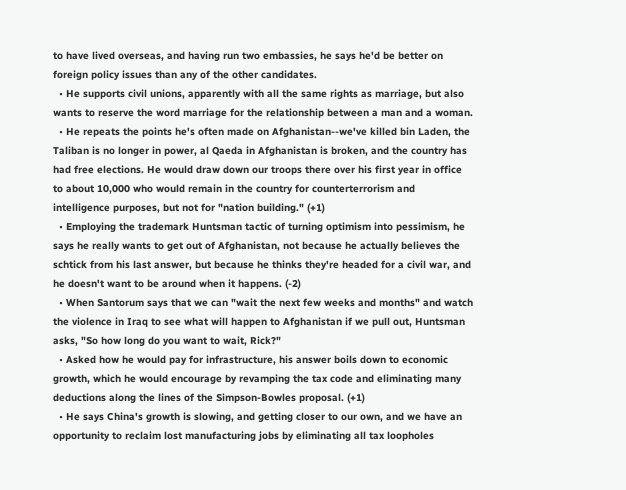to have lived overseas, and having run two embassies, he says he'd be better on foreign policy issues than any of the other candidates.
  • He supports civil unions, apparently with all the same rights as marriage, but also wants to reserve the word marriage for the relationship between a man and a woman.
  • He repeats the points he's often made on Afghanistan--we've killed bin Laden, the Taliban is no longer in power, al Qaeda in Afghanistan is broken, and the country has had free elections. He would draw down our troops there over his first year in office to about 10,000 who would remain in the country for counterterrorism and intelligence purposes, but not for "nation building." (+1)
  • Employing the trademark Huntsman tactic of turning optimism into pessimism, he says he really wants to get out of Afghanistan, not because he actually believes the schtick from his last answer, but because he thinks they're headed for a civil war, and he doesn't want to be around when it happens. (-2)
  • When Santorum says that we can "wait the next few weeks and months" and watch the violence in Iraq to see what will happen to Afghanistan if we pull out, Huntsman asks, "So how long do you want to wait, Rick?"
  • Asked how he would pay for infrastructure, his answer boils down to economic growth, which he would encourage by revamping the tax code and eliminating many deductions along the lines of the Simpson-Bowles proposal. (+1)
  • He says China's growth is slowing, and getting closer to our own, and we have an opportunity to reclaim lost manufacturing jobs by eliminating all tax loopholes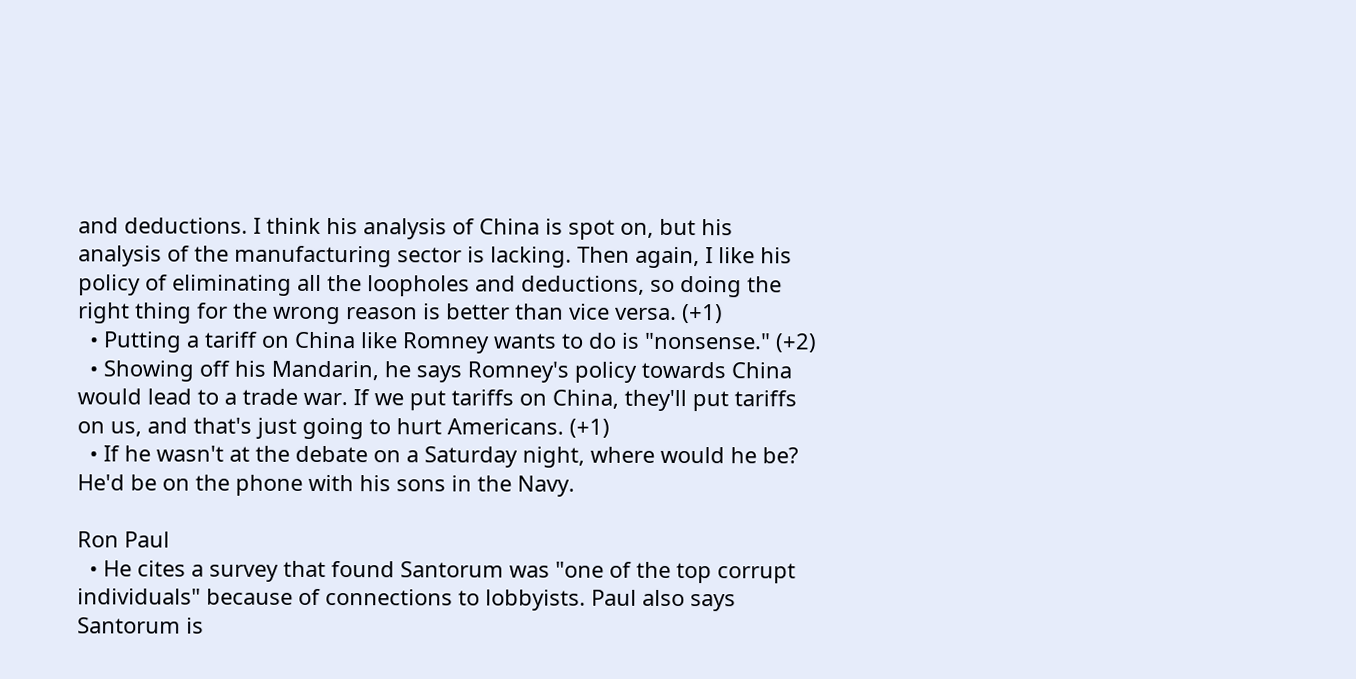and deductions. I think his analysis of China is spot on, but his analysis of the manufacturing sector is lacking. Then again, I like his policy of eliminating all the loopholes and deductions, so doing the right thing for the wrong reason is better than vice versa. (+1)
  • Putting a tariff on China like Romney wants to do is "nonsense." (+2)
  • Showing off his Mandarin, he says Romney's policy towards China would lead to a trade war. If we put tariffs on China, they'll put tariffs on us, and that's just going to hurt Americans. (+1)
  • If he wasn't at the debate on a Saturday night, where would he be? He'd be on the phone with his sons in the Navy.

Ron Paul
  • He cites a survey that found Santorum was "one of the top corrupt individuals" because of connections to lobbyists. Paul also says Santorum is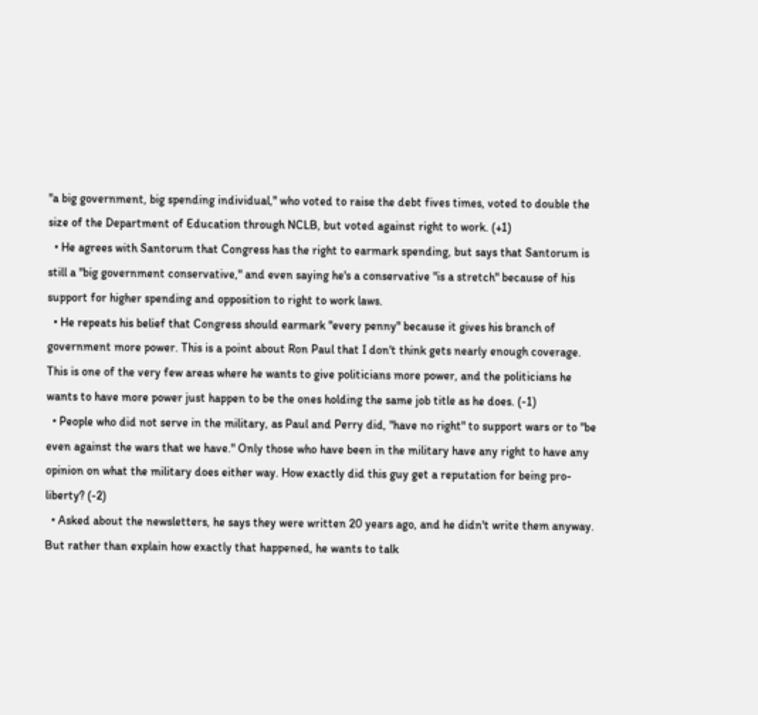"a big government, big spending individual," who voted to raise the debt fives times, voted to double the size of the Department of Education through NCLB, but voted against right to work. (+1)
  • He agrees with Santorum that Congress has the right to earmark spending, but says that Santorum is still a "big government conservative," and even saying he's a conservative "is a stretch" because of his support for higher spending and opposition to right to work laws.
  • He repeats his belief that Congress should earmark "every penny" because it gives his branch of government more power. This is a point about Ron Paul that I don't think gets nearly enough coverage. This is one of the very few areas where he wants to give politicians more power, and the politicians he wants to have more power just happen to be the ones holding the same job title as he does. (-1)
  • People who did not serve in the military, as Paul and Perry did, "have no right" to support wars or to "be even against the wars that we have." Only those who have been in the military have any right to have any opinion on what the military does either way. How exactly did this guy get a reputation for being pro-liberty? (-2)
  • Asked about the newsletters, he says they were written 20 years ago, and he didn't write them anyway. But rather than explain how exactly that happened, he wants to talk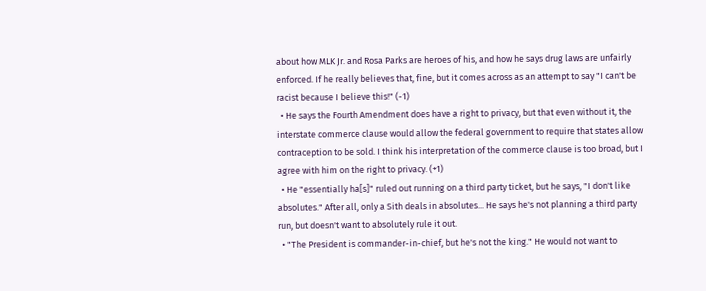about how MLK Jr. and Rosa Parks are heroes of his, and how he says drug laws are unfairly enforced. If he really believes that, fine, but it comes across as an attempt to say "I can't be racist because I believe this!" (-1)
  • He says the Fourth Amendment does have a right to privacy, but that even without it, the interstate commerce clause would allow the federal government to require that states allow contraception to be sold. I think his interpretation of the commerce clause is too broad, but I agree with him on the right to privacy. (+1)
  • He "essentially ha[s]" ruled out running on a third party ticket, but he says, "I don't like absolutes." After all, only a Sith deals in absolutes... He says he's not planning a third party run, but doesn't want to absolutely rule it out.
  • "The President is commander-in-chief, but he's not the king." He would not want to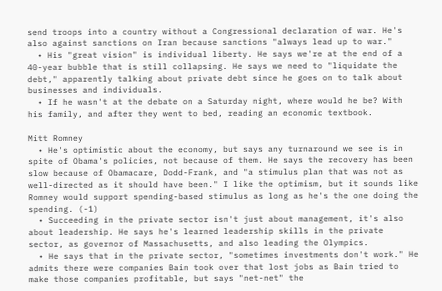send troops into a country without a Congressional declaration of war. He's also against sanctions on Iran because sanctions "always lead up to war."
  • His "great vision" is individual liberty. He says we're at the end of a 40-year bubble that is still collapsing. He says we need to "liquidate the debt," apparently talking about private debt since he goes on to talk about businesses and individuals.
  • If he wasn't at the debate on a Saturday night, where would he be? With his family, and after they went to bed, reading an economic textbook.

Mitt Romney
  • He's optimistic about the economy, but says any turnaround we see is in spite of Obama's policies, not because of them. He says the recovery has been slow because of Obamacare, Dodd-Frank, and "a stimulus plan that was not as well-directed as it should have been." I like the optimism, but it sounds like Romney would support spending-based stimulus as long as he's the one doing the spending. (-1)
  • Succeeding in the private sector isn't just about management, it's also about leadership. He says he's learned leadership skills in the private sector, as governor of Massachusetts, and also leading the Olympics.
  • He says that in the private sector, "sometimes investments don't work." He admits there were companies Bain took over that lost jobs as Bain tried to make those companies profitable, but says "net-net" the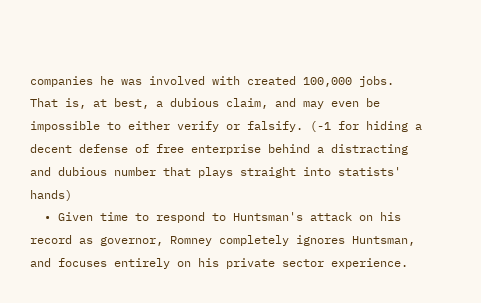companies he was involved with created 100,000 jobs. That is, at best, a dubious claim, and may even be impossible to either verify or falsify. (-1 for hiding a decent defense of free enterprise behind a distracting and dubious number that plays straight into statists' hands)
  • Given time to respond to Huntsman's attack on his record as governor, Romney completely ignores Huntsman, and focuses entirely on his private sector experience.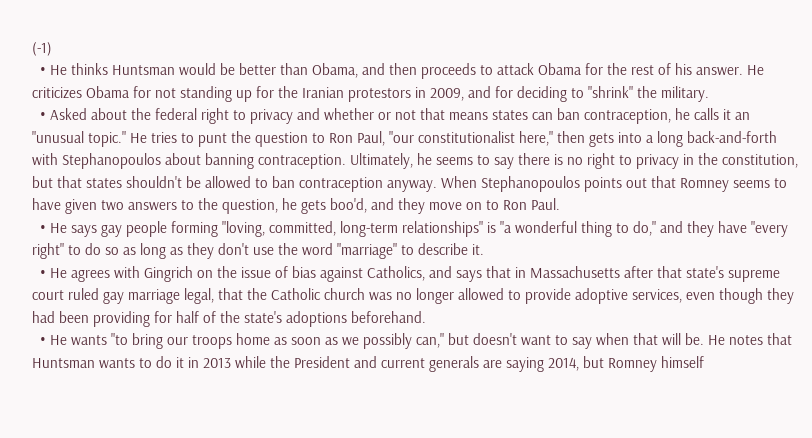(-1)
  • He thinks Huntsman would be better than Obama, and then proceeds to attack Obama for the rest of his answer. He criticizes Obama for not standing up for the Iranian protestors in 2009, and for deciding to "shrink" the military.
  • Asked about the federal right to privacy and whether or not that means states can ban contraception, he calls it an "unusual topic." He tries to punt the question to Ron Paul, "our constitutionalist here," then gets into a long back-and-forth with Stephanopoulos about banning contraception. Ultimately, he seems to say there is no right to privacy in the constitution, but that states shouldn't be allowed to ban contraception anyway. When Stephanopoulos points out that Romney seems to have given two answers to the question, he gets boo'd, and they move on to Ron Paul.
  • He says gay people forming "loving, committed, long-term relationships" is "a wonderful thing to do," and they have "every right" to do so as long as they don't use the word "marriage" to describe it.
  • He agrees with Gingrich on the issue of bias against Catholics, and says that in Massachusetts after that state's supreme court ruled gay marriage legal, that the Catholic church was no longer allowed to provide adoptive services, even though they had been providing for half of the state's adoptions beforehand.
  • He wants "to bring our troops home as soon as we possibly can," but doesn't want to say when that will be. He notes that Huntsman wants to do it in 2013 while the President and current generals are saying 2014, but Romney himself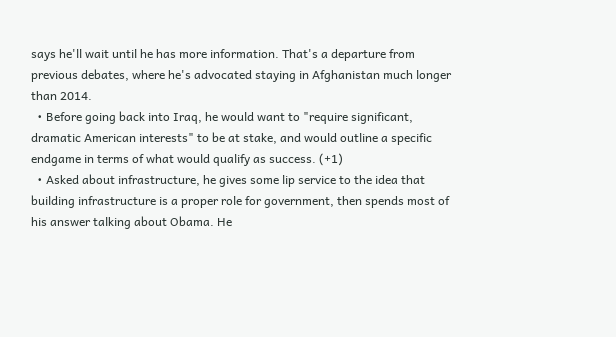says he'll wait until he has more information. That's a departure from previous debates, where he's advocated staying in Afghanistan much longer than 2014.
  • Before going back into Iraq, he would want to "require significant, dramatic American interests" to be at stake, and would outline a specific endgame in terms of what would qualify as success. (+1)
  • Asked about infrastructure, he gives some lip service to the idea that building infrastructure is a proper role for government, then spends most of his answer talking about Obama. He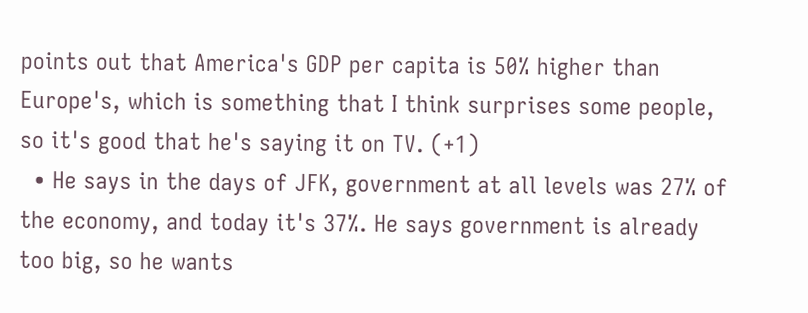points out that America's GDP per capita is 50% higher than Europe's, which is something that I think surprises some people, so it's good that he's saying it on TV. (+1)
  • He says in the days of JFK, government at all levels was 27% of the economy, and today it's 37%. He says government is already too big, so he wants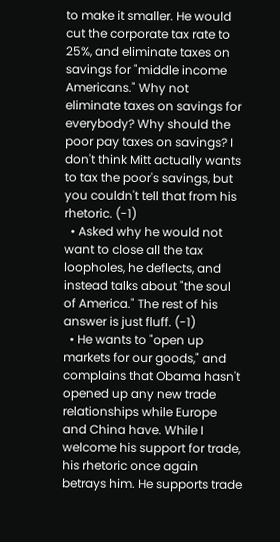to make it smaller. He would cut the corporate tax rate to 25%, and eliminate taxes on savings for "middle income Americans." Why not eliminate taxes on savings for everybody? Why should the poor pay taxes on savings? I don't think Mitt actually wants to tax the poor's savings, but you couldn't tell that from his rhetoric. (-1)
  • Asked why he would not want to close all the tax loopholes, he deflects, and instead talks about "the soul of America." The rest of his answer is just fluff. (-1)
  • He wants to "open up markets for our goods," and complains that Obama hasn't opened up any new trade relationships while Europe and China have. While I welcome his support for trade, his rhetoric once again betrays him. He supports trade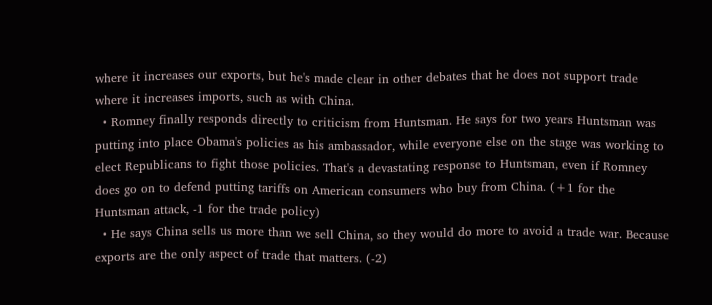where it increases our exports, but he's made clear in other debates that he does not support trade where it increases imports, such as with China.
  • Romney finally responds directly to criticism from Huntsman. He says for two years Huntsman was putting into place Obama's policies as his ambassador, while everyone else on the stage was working to elect Republicans to fight those policies. That's a devastating response to Huntsman, even if Romney does go on to defend putting tariffs on American consumers who buy from China. (+1 for the Huntsman attack, -1 for the trade policy)
  • He says China sells us more than we sell China, so they would do more to avoid a trade war. Because exports are the only aspect of trade that matters. (-2)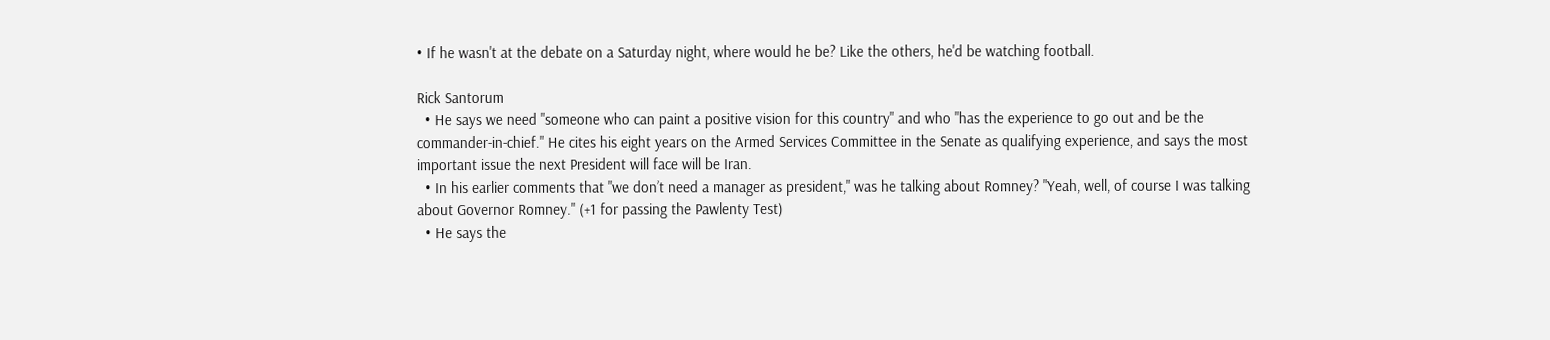• If he wasn't at the debate on a Saturday night, where would he be? Like the others, he'd be watching football.

Rick Santorum
  • He says we need "someone who can paint a positive vision for this country" and who "has the experience to go out and be the commander-in-chief." He cites his eight years on the Armed Services Committee in the Senate as qualifying experience, and says the most important issue the next President will face will be Iran.
  • In his earlier comments that "we don’t need a manager as president," was he talking about Romney? "Yeah, well, of course I was talking about Governor Romney." (+1 for passing the Pawlenty Test)
  • He says the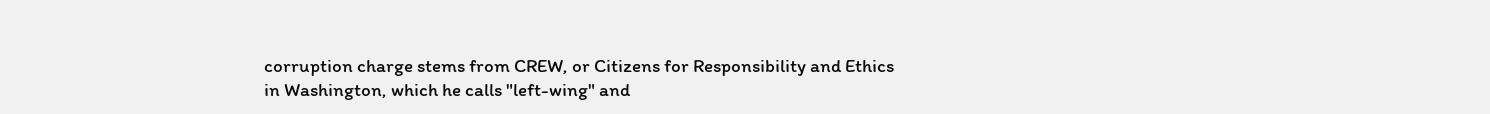corruption charge stems from CREW, or Citizens for Responsibility and Ethics in Washington, which he calls "left-wing" and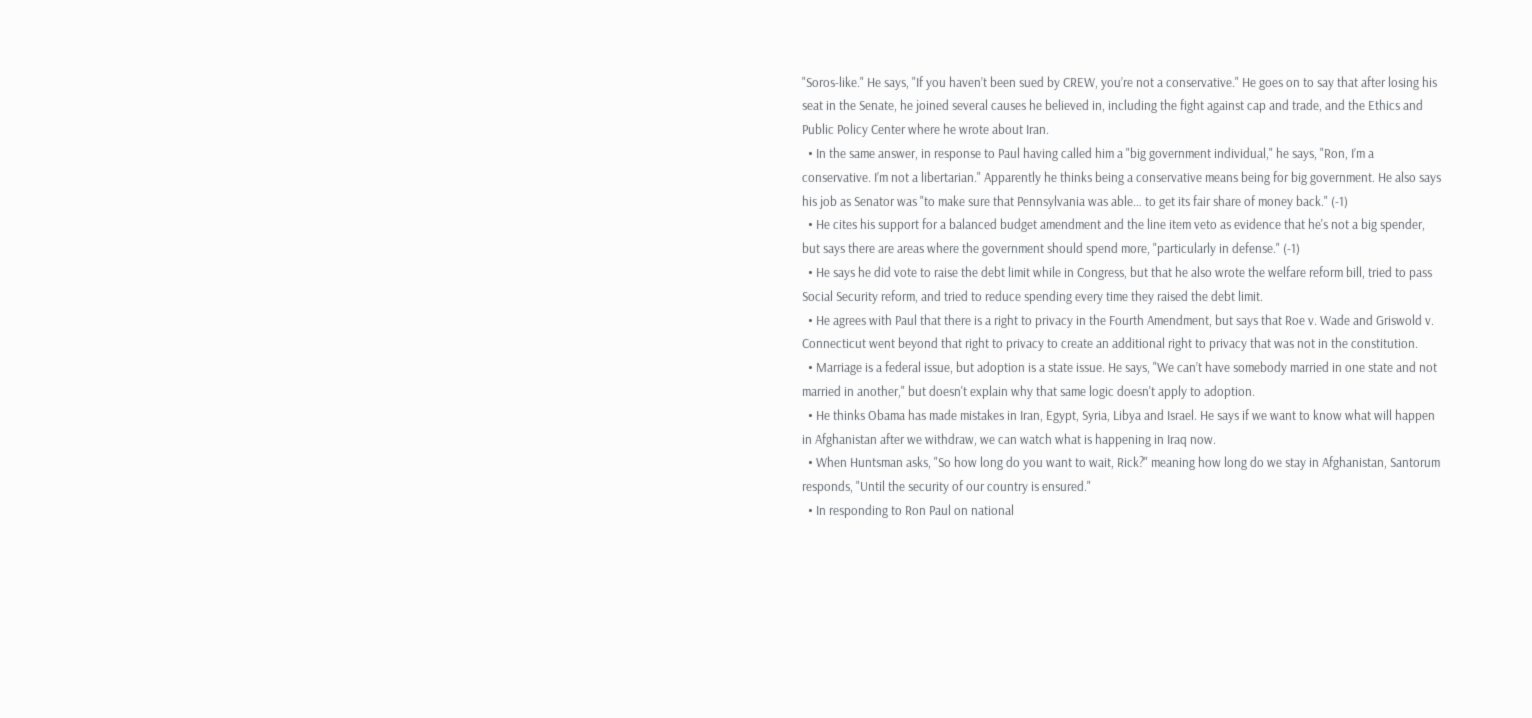"Soros-like." He says, "If you haven’t been sued by CREW, you’re not a conservative." He goes on to say that after losing his seat in the Senate, he joined several causes he believed in, including the fight against cap and trade, and the Ethics and Public Policy Center where he wrote about Iran.
  • In the same answer, in response to Paul having called him a "big government individual," he says, "Ron, I’m a conservative. I’m not a libertarian." Apparently he thinks being a conservative means being for big government. He also says his job as Senator was "to make sure that Pennsylvania was able… to get its fair share of money back." (-1)
  • He cites his support for a balanced budget amendment and the line item veto as evidence that he's not a big spender, but says there are areas where the government should spend more, "particularly in defense." (-1)
  • He says he did vote to raise the debt limit while in Congress, but that he also wrote the welfare reform bill, tried to pass Social Security reform, and tried to reduce spending every time they raised the debt limit.
  • He agrees with Paul that there is a right to privacy in the Fourth Amendment, but says that Roe v. Wade and Griswold v. Connecticut went beyond that right to privacy to create an additional right to privacy that was not in the constitution.
  • Marriage is a federal issue, but adoption is a state issue. He says, "We can’t have somebody married in one state and not married in another," but doesn't explain why that same logic doesn't apply to adoption.
  • He thinks Obama has made mistakes in Iran, Egypt, Syria, Libya and Israel. He says if we want to know what will happen in Afghanistan after we withdraw, we can watch what is happening in Iraq now.
  • When Huntsman asks, "So how long do you want to wait, Rick?" meaning how long do we stay in Afghanistan, Santorum responds, "Until the security of our country is ensured."
  • In responding to Ron Paul on national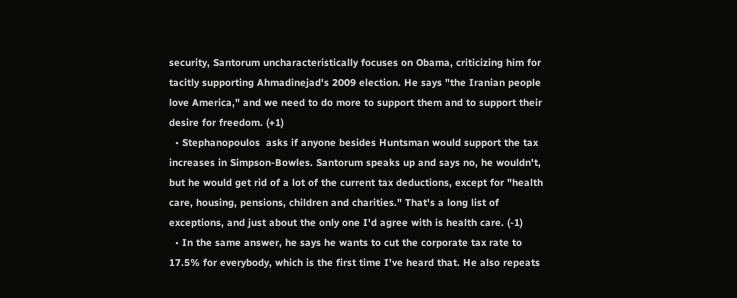security, Santorum uncharacteristically focuses on Obama, criticizing him for tacitly supporting Ahmadinejad's 2009 election. He says "the Iranian people love America," and we need to do more to support them and to support their desire for freedom. (+1)
  • Stephanopoulos  asks if anyone besides Huntsman would support the tax increases in Simpson-Bowles. Santorum speaks up and says no, he wouldn't, but he would get rid of a lot of the current tax deductions, except for "health care, housing, pensions, children and charities." That's a long list of exceptions, and just about the only one I'd agree with is health care. (-1)
  • In the same answer, he says he wants to cut the corporate tax rate to 17.5% for everybody, which is the first time I've heard that. He also repeats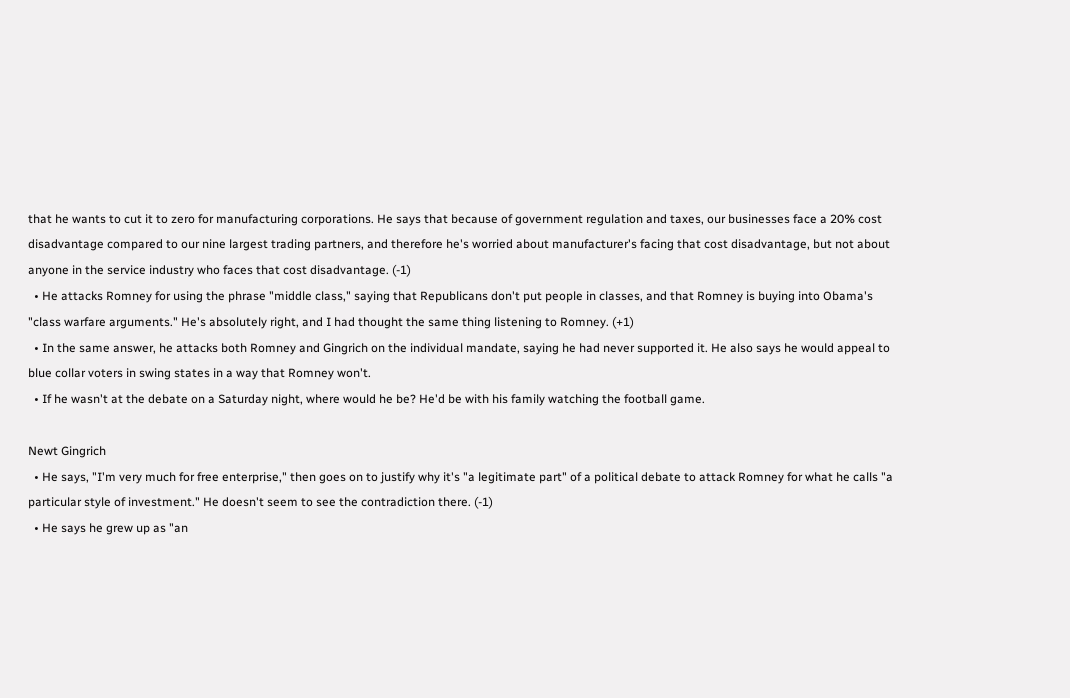that he wants to cut it to zero for manufacturing corporations. He says that because of government regulation and taxes, our businesses face a 20% cost disadvantage compared to our nine largest trading partners, and therefore he's worried about manufacturer's facing that cost disadvantage, but not about anyone in the service industry who faces that cost disadvantage. (-1)
  • He attacks Romney for using the phrase "middle class," saying that Republicans don't put people in classes, and that Romney is buying into Obama's "class warfare arguments." He's absolutely right, and I had thought the same thing listening to Romney. (+1)
  • In the same answer, he attacks both Romney and Gingrich on the individual mandate, saying he had never supported it. He also says he would appeal to blue collar voters in swing states in a way that Romney won't.
  • If he wasn't at the debate on a Saturday night, where would he be? He'd be with his family watching the football game.

Newt Gingrich
  • He says, "I'm very much for free enterprise," then goes on to justify why it's "a legitimate part" of a political debate to attack Romney for what he calls "a particular style of investment." He doesn't seem to see the contradiction there. (-1)
  • He says he grew up as "an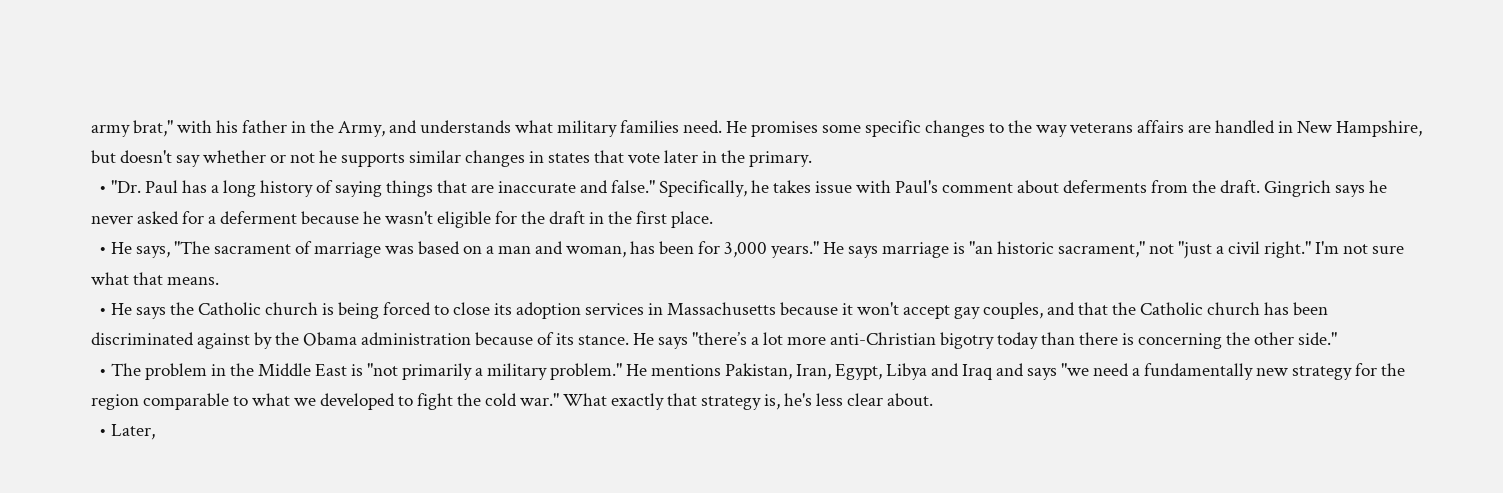army brat," with his father in the Army, and understands what military families need. He promises some specific changes to the way veterans affairs are handled in New Hampshire, but doesn't say whether or not he supports similar changes in states that vote later in the primary.
  • "Dr. Paul has a long history of saying things that are inaccurate and false." Specifically, he takes issue with Paul's comment about deferments from the draft. Gingrich says he never asked for a deferment because he wasn't eligible for the draft in the first place.
  • He says, "The sacrament of marriage was based on a man and woman, has been for 3,000 years." He says marriage is "an historic sacrament," not "just a civil right." I'm not sure what that means.
  • He says the Catholic church is being forced to close its adoption services in Massachusetts because it won't accept gay couples, and that the Catholic church has been discriminated against by the Obama administration because of its stance. He says "there’s a lot more anti-Christian bigotry today than there is concerning the other side."
  • The problem in the Middle East is "not primarily a military problem." He mentions Pakistan, Iran, Egypt, Libya and Iraq and says "we need a fundamentally new strategy for the region comparable to what we developed to fight the cold war." What exactly that strategy is, he's less clear about.
  • Later,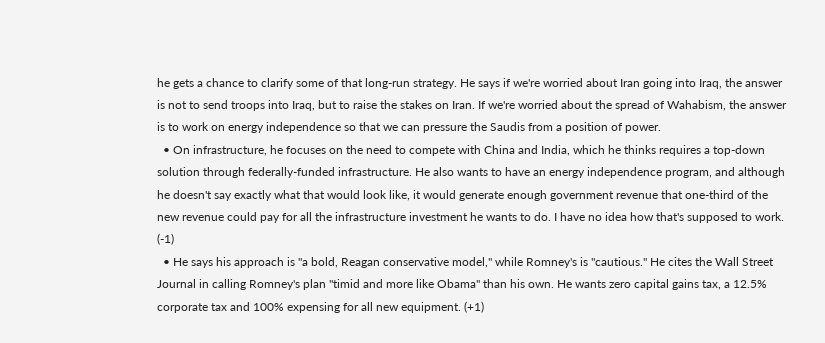he gets a chance to clarify some of that long-run strategy. He says if we're worried about Iran going into Iraq, the answer is not to send troops into Iraq, but to raise the stakes on Iran. If we're worried about the spread of Wahabism, the answer is to work on energy independence so that we can pressure the Saudis from a position of power.
  • On infrastructure, he focuses on the need to compete with China and India, which he thinks requires a top-down solution through federally-funded infrastructure. He also wants to have an energy independence program, and although he doesn't say exactly what that would look like, it would generate enough government revenue that one-third of the new revenue could pay for all the infrastructure investment he wants to do. I have no idea how that's supposed to work. (-1)
  • He says his approach is "a bold, Reagan conservative model," while Romney's is "cautious." He cites the Wall Street Journal in calling Romney's plan "timid and more like Obama" than his own. He wants zero capital gains tax, a 12.5% corporate tax and 100% expensing for all new equipment. (+1)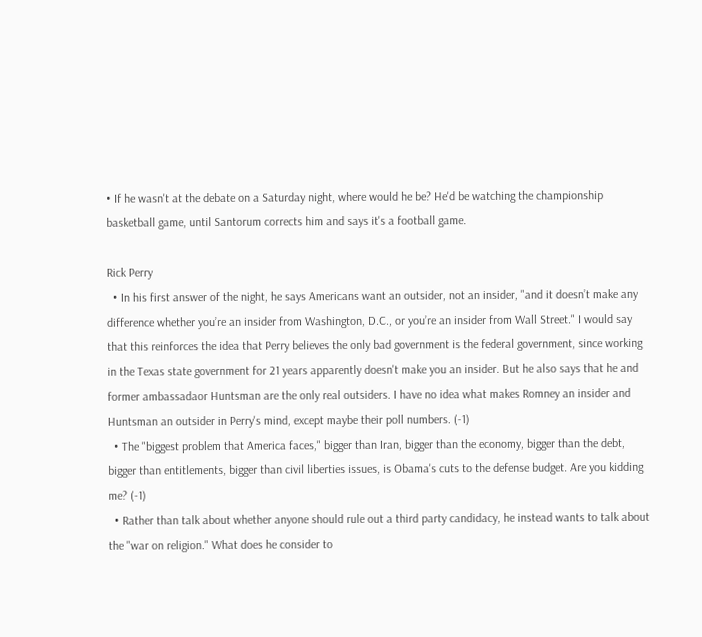• If he wasn't at the debate on a Saturday night, where would he be? He'd be watching the championship basketball game, until Santorum corrects him and says it's a football game.

Rick Perry
  • In his first answer of the night, he says Americans want an outsider, not an insider, "and it doesn’t make any difference whether you’re an insider from Washington, D.C., or you’re an insider from Wall Street." I would say that this reinforces the idea that Perry believes the only bad government is the federal government, since working in the Texas state government for 21 years apparently doesn't make you an insider. But he also says that he and former ambassadaor Huntsman are the only real outsiders. I have no idea what makes Romney an insider and Huntsman an outsider in Perry's mind, except maybe their poll numbers. (-1)
  • The "biggest problem that America faces," bigger than Iran, bigger than the economy, bigger than the debt, bigger than entitlements, bigger than civil liberties issues, is Obama's cuts to the defense budget. Are you kidding me? (-1)
  • Rather than talk about whether anyone should rule out a third party candidacy, he instead wants to talk about the "war on religion." What does he consider to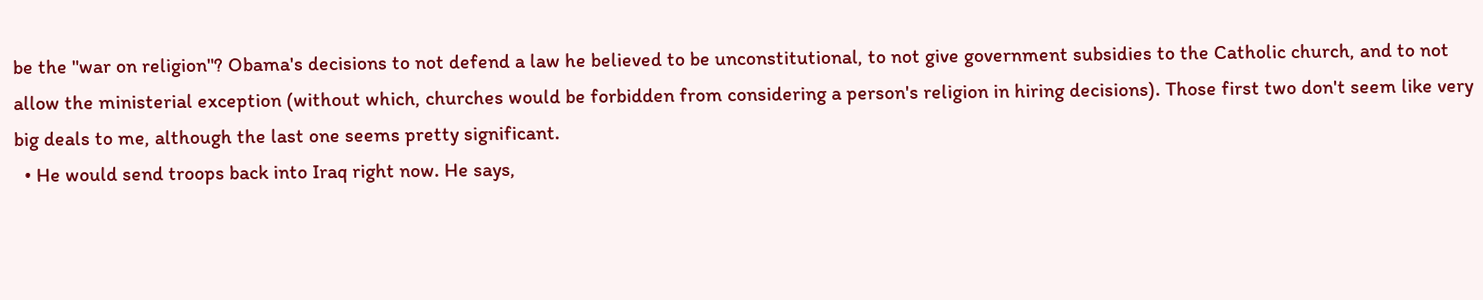be the "war on religion"? Obama's decisions to not defend a law he believed to be unconstitutional, to not give government subsidies to the Catholic church, and to not allow the ministerial exception (without which, churches would be forbidden from considering a person's religion in hiring decisions). Those first two don't seem like very big deals to me, although the last one seems pretty significant.
  • He would send troops back into Iraq right now. He says,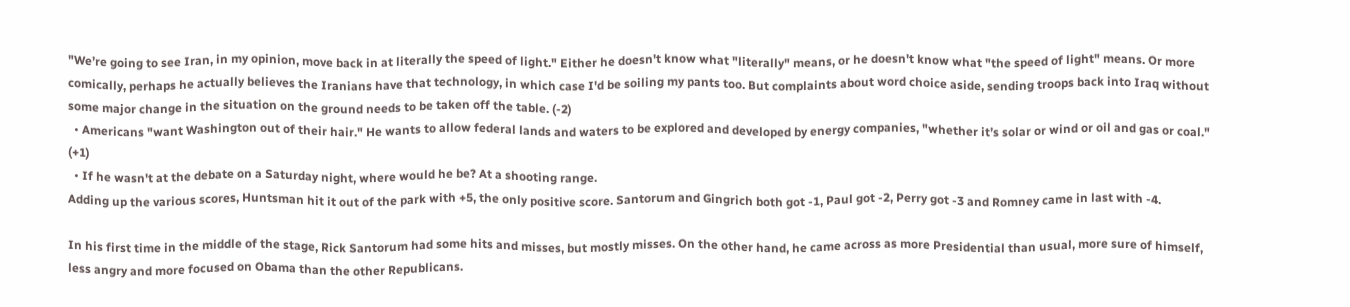"We’re going to see Iran, in my opinion, move back in at literally the speed of light." Either he doesn't know what "literally" means, or he doesn't know what "the speed of light" means. Or more comically, perhaps he actually believes the Iranians have that technology, in which case I'd be soiling my pants too. But complaints about word choice aside, sending troops back into Iraq without some major change in the situation on the ground needs to be taken off the table. (-2)
  • Americans "want Washington out of their hair." He wants to allow federal lands and waters to be explored and developed by energy companies, "whether it’s solar or wind or oil and gas or coal." (+1)
  • If he wasn't at the debate on a Saturday night, where would he be? At a shooting range.
Adding up the various scores, Huntsman hit it out of the park with +5, the only positive score. Santorum and Gingrich both got -1, Paul got -2, Perry got -3 and Romney came in last with -4.

In his first time in the middle of the stage, Rick Santorum had some hits and misses, but mostly misses. On the other hand, he came across as more Presidential than usual, more sure of himself, less angry and more focused on Obama than the other Republicans.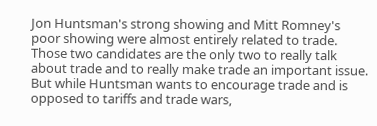Jon Huntsman's strong showing and Mitt Romney's poor showing were almost entirely related to trade. Those two candidates are the only two to really talk about trade and to really make trade an important issue. But while Huntsman wants to encourage trade and is opposed to tariffs and trade wars,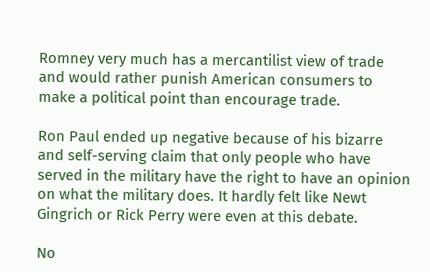Romney very much has a mercantilist view of trade and would rather punish American consumers to make a political point than encourage trade.

Ron Paul ended up negative because of his bizarre and self-serving claim that only people who have served in the military have the right to have an opinion on what the military does. It hardly felt like Newt Gingrich or Rick Perry were even at this debate.

No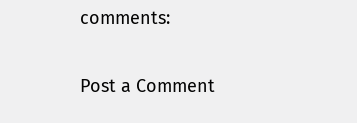comments:

Post a Comment